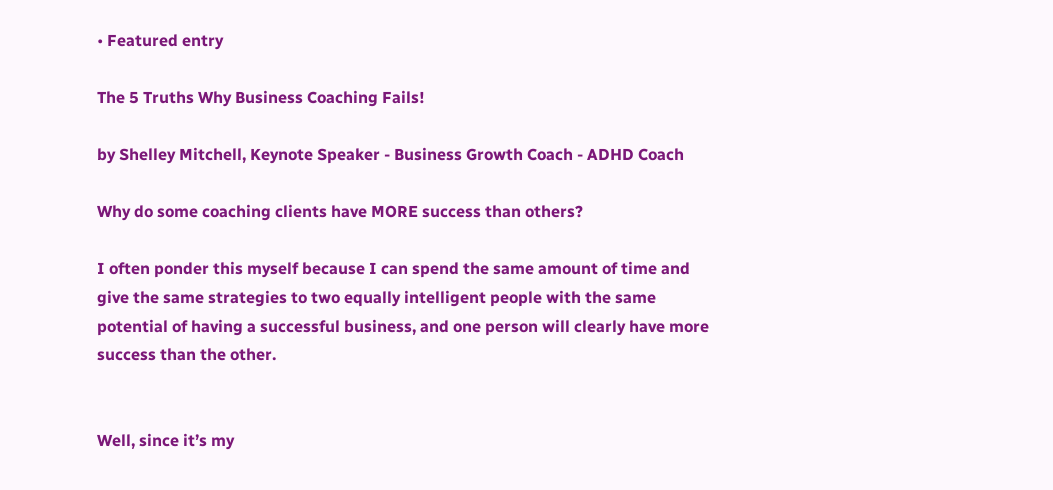• Featured entry

The 5 Truths Why Business Coaching Fails!

by Shelley Mitchell, Keynote Speaker - Business Growth Coach - ADHD Coach

Why do some coaching clients have MORE success than others?

I often ponder this myself because I can spend the same amount of time and give the same strategies to two equally intelligent people with the same potential of having a successful business, and one person will clearly have more success than the other.


Well, since it’s my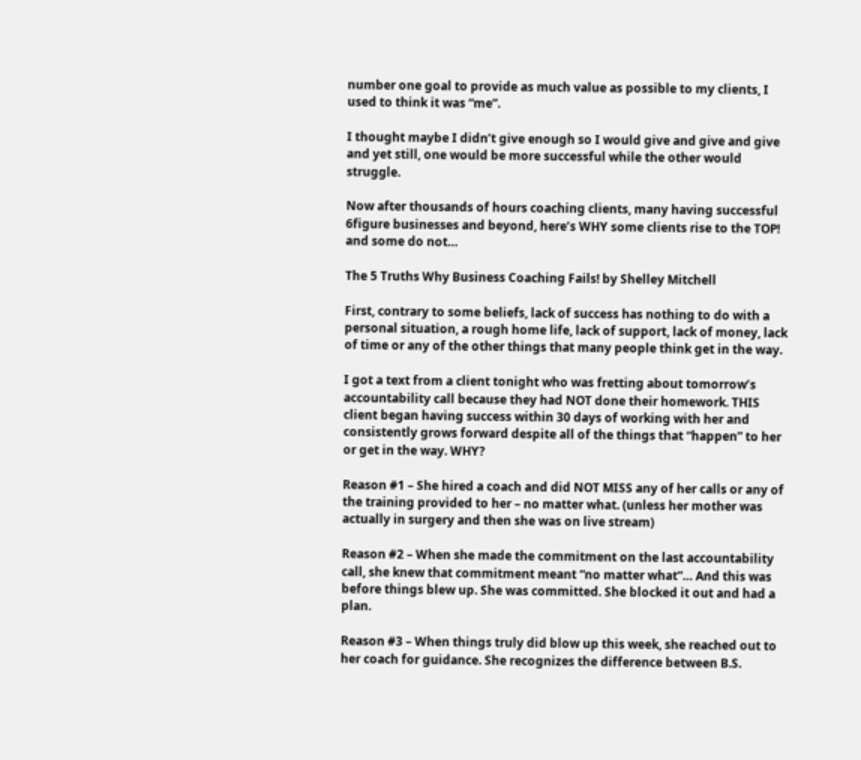number one goal to provide as much value as possible to my clients, I used to think it was “me”.

I thought maybe I didn’t give enough so I would give and give and give and yet still, one would be more successful while the other would struggle.

Now after thousands of hours coaching clients, many having successful 6figure businesses and beyond, here’s WHY some clients rise to the TOP!  and some do not…

The 5 Truths Why Business Coaching Fails! by Shelley Mitchell

First, contrary to some beliefs, lack of success has nothing to do with a personal situation, a rough home life, lack of support, lack of money, lack of time or any of the other things that many people think get in the way.

I got a text from a client tonight who was fretting about tomorrow’s accountability call because they had NOT done their homework. THIS client began having success within 30 days of working with her and consistently grows forward despite all of the things that “happen” to her or get in the way. WHY?

Reason #1 – She hired a coach and did NOT MISS any of her calls or any of the training provided to her – no matter what. (unless her mother was actually in surgery and then she was on live stream)

Reason #2 – When she made the commitment on the last accountability call, she knew that commitment meant “no matter what”… And this was before things blew up. She was committed. She blocked it out and had a plan.

Reason #3 – When things truly did blow up this week, she reached out to her coach for guidance. She recognizes the difference between B.S.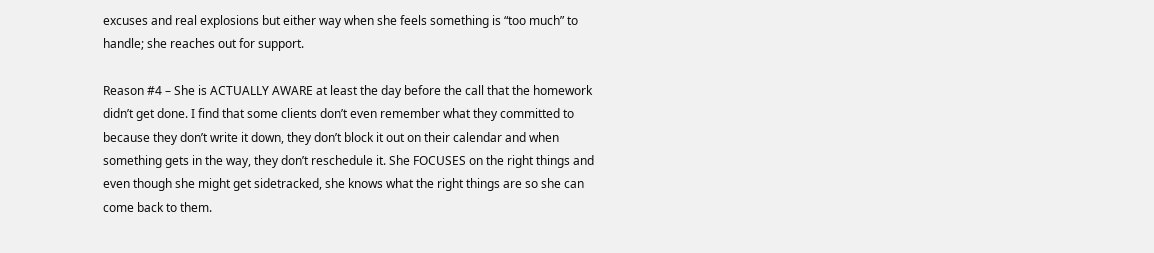excuses and real explosions but either way when she feels something is “too much” to handle; she reaches out for support.

Reason #4 – She is ACTUALLY AWARE at least the day before the call that the homework didn’t get done. I find that some clients don’t even remember what they committed to because they don’t write it down, they don’t block it out on their calendar and when something gets in the way, they don’t reschedule it. She FOCUSES on the right things and even though she might get sidetracked, she knows what the right things are so she can come back to them.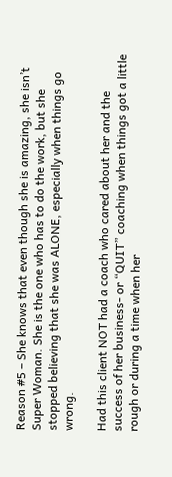Reason #5 – She knows that even though she is amazing, she isn’t Super Woman. She is the one who has to do the work, but she stopped believing that she was ALONE, especially when things go wrong.

Had this client NOT had a coach who cared about her and the success of her business- or “QUIT” coaching when things got a little rough or during a time when her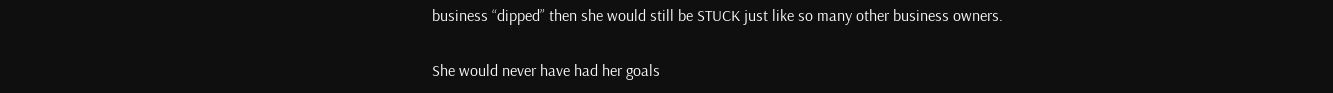business “dipped” then she would still be STUCK just like so many other business owners.

She would never have had her goals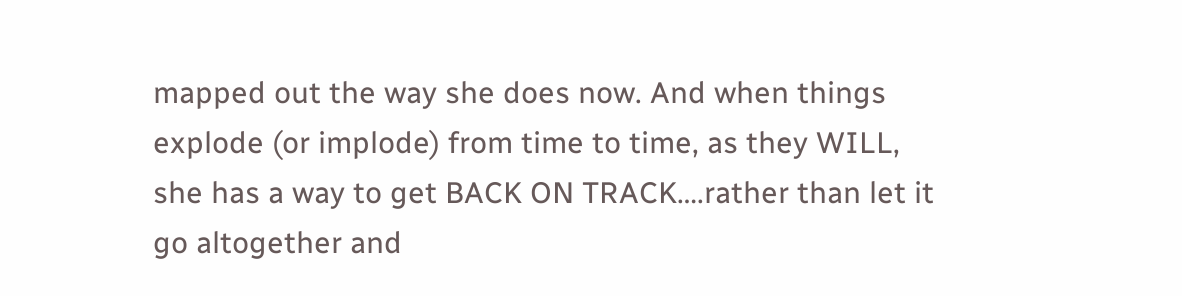mapped out the way she does now. And when things explode (or implode) from time to time, as they WILL, she has a way to get BACK ON TRACK….rather than let it go altogether and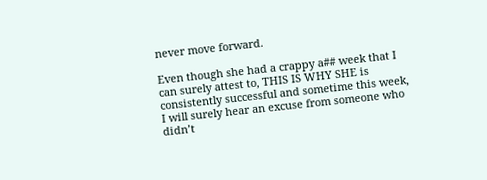never move forward.

Even though she had a crappy a## week that I can surely attest to, THIS IS WHY SHE is consistently successful and sometime this week, I will surely hear an excuse from someone who didn’t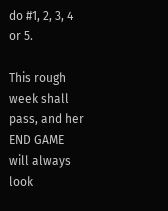do #1, 2, 3, 4 or 5.

This rough week shall pass, and her END GAME will always look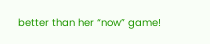better than her “now” game!